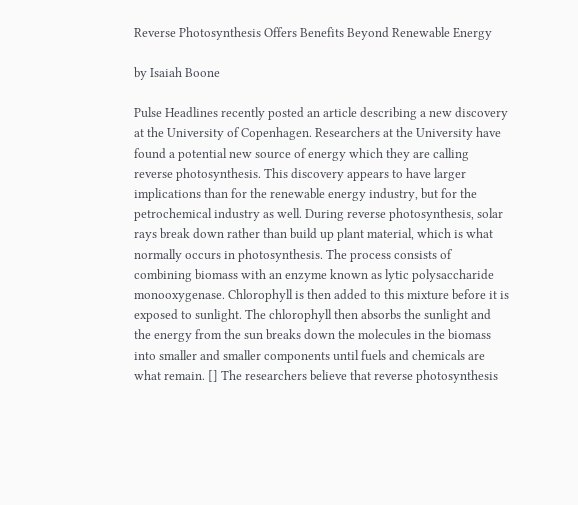Reverse Photosynthesis Offers Benefits Beyond Renewable Energy

by Isaiah Boone

Pulse Headlines recently posted an article describing a new discovery at the University of Copenhagen. Researchers at the University have found a potential new source of energy which they are calling reverse photosynthesis. This discovery appears to have larger implications than for the renewable energy industry, but for the petrochemical industry as well. During reverse photosynthesis, solar rays break down rather than build up plant material, which is what normally occurs in photosynthesis. The process consists of combining biomass with an enzyme known as lytic polysaccharide monooxygenase. Chlorophyll is then added to this mixture before it is exposed to sunlight. The chlorophyll then absorbs the sunlight and the energy from the sun breaks down the molecules in the biomass into smaller and smaller components until fuels and chemicals are what remain. [] The researchers believe that reverse photosynthesis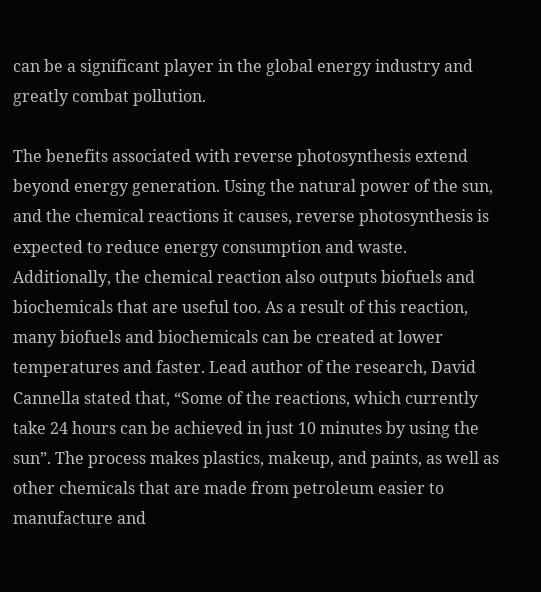can be a significant player in the global energy industry and greatly combat pollution.

The benefits associated with reverse photosynthesis extend beyond energy generation. Using the natural power of the sun, and the chemical reactions it causes, reverse photosynthesis is expected to reduce energy consumption and waste. Additionally, the chemical reaction also outputs biofuels and biochemicals that are useful too. As a result of this reaction, many biofuels and biochemicals can be created at lower temperatures and faster. Lead author of the research, David Cannella stated that, “Some of the reactions, which currently take 24 hours can be achieved in just 10 minutes by using the sun”. The process makes plastics, makeup, and paints, as well as other chemicals that are made from petroleum easier to manufacture and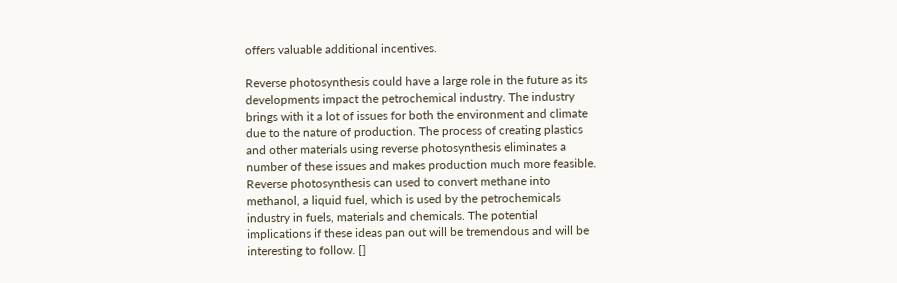offers valuable additional incentives.

Reverse photosynthesis could have a large role in the future as its developments impact the petrochemical industry. The industry brings with it a lot of issues for both the environment and climate due to the nature of production. The process of creating plastics and other materials using reverse photosynthesis eliminates a number of these issues and makes production much more feasible. Reverse photosynthesis can used to convert methane into methanol, a liquid fuel, which is used by the petrochemicals industry in fuels, materials and chemicals. The potential implications if these ideas pan out will be tremendous and will be interesting to follow. []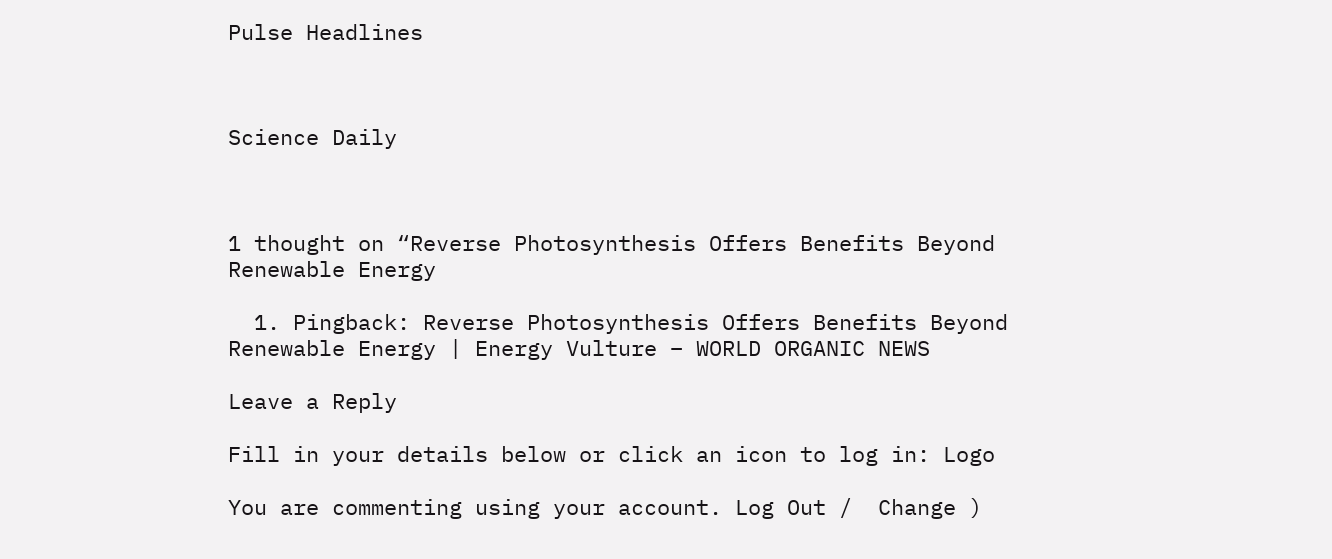Pulse Headlines



Science Daily



1 thought on “Reverse Photosynthesis Offers Benefits Beyond Renewable Energy

  1. Pingback: Reverse Photosynthesis Offers Benefits Beyond Renewable Energy | Energy Vulture – WORLD ORGANIC NEWS

Leave a Reply

Fill in your details below or click an icon to log in: Logo

You are commenting using your account. Log Out /  Change )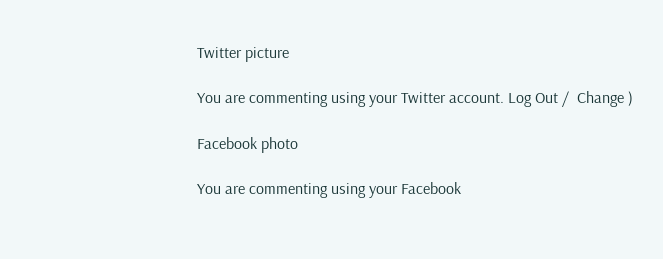Twitter picture

You are commenting using your Twitter account. Log Out /  Change )

Facebook photo

You are commenting using your Facebook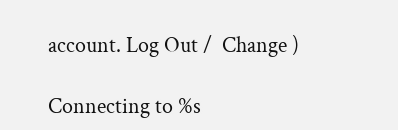account. Log Out /  Change )

Connecting to %s